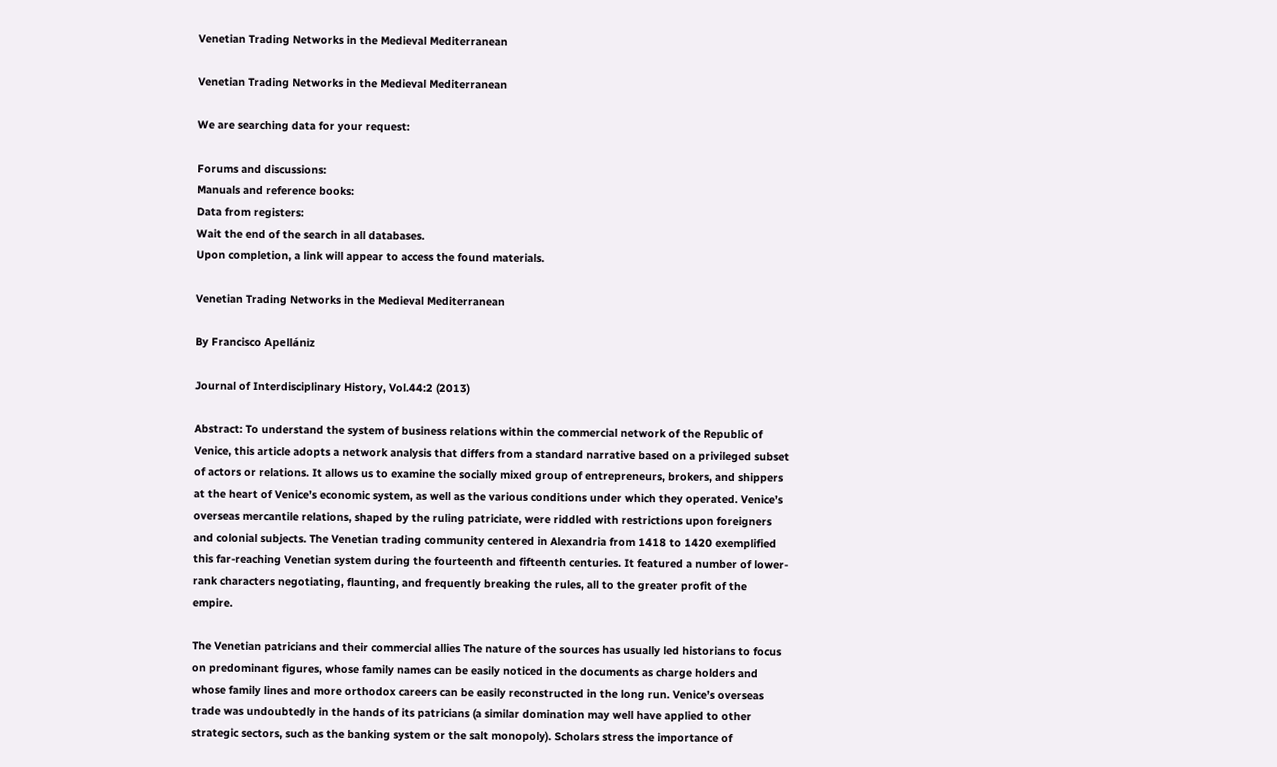Venetian Trading Networks in the Medieval Mediterranean

Venetian Trading Networks in the Medieval Mediterranean

We are searching data for your request:

Forums and discussions:
Manuals and reference books:
Data from registers:
Wait the end of the search in all databases.
Upon completion, a link will appear to access the found materials.

Venetian Trading Networks in the Medieval Mediterranean

By Francisco Apellániz

Journal of Interdisciplinary History, Vol.44:2 (2013)

Abstract: To understand the system of business relations within the commercial network of the Republic of Venice, this article adopts a network analysis that differs from a standard narrative based on a privileged subset of actors or relations. It allows us to examine the socially mixed group of entrepreneurs, brokers, and shippers at the heart of Venice’s economic system, as well as the various conditions under which they operated. Venice’s overseas mercantile relations, shaped by the ruling patriciate, were riddled with restrictions upon foreigners and colonial subjects. The Venetian trading community centered in Alexandria from 1418 to 1420 exemplified this far-reaching Venetian system during the fourteenth and fifteenth centuries. It featured a number of lower-rank characters negotiating, flaunting, and frequently breaking the rules, all to the greater profit of the empire.

The Venetian patricians and their commercial allies The nature of the sources has usually led historians to focus on predominant figures, whose family names can be easily noticed in the documents as charge holders and whose family lines and more orthodox careers can be easily reconstructed in the long run. Venice’s overseas trade was undoubtedly in the hands of its patricians (a similar domination may well have applied to other strategic sectors, such as the banking system or the salt monopoly). Scholars stress the importance of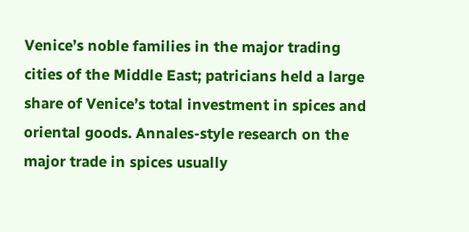Venice’s noble families in the major trading cities of the Middle East; patricians held a large share of Venice’s total investment in spices and oriental goods. Annales-style research on the major trade in spices usually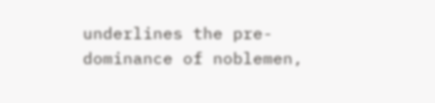underlines the pre- dominance of noblemen,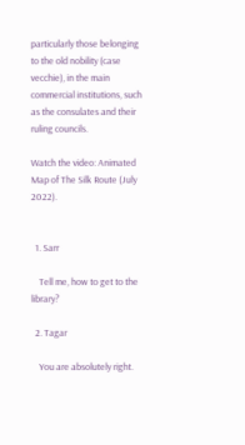particularly those belonging to the old nobility (case vecchie), in the main commercial institutions, such as the consulates and their ruling councils.

Watch the video: Animated Map of The Silk Route (July 2022).


  1. Sarr

    Tell me, how to get to the library?

  2. Tagar

    You are absolutely right.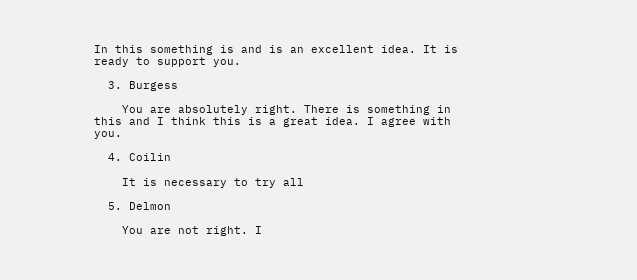In this something is and is an excellent idea. It is ready to support you.

  3. Burgess

    You are absolutely right. There is something in this and I think this is a great idea. I agree with you.

  4. Coilin

    It is necessary to try all

  5. Delmon

    You are not right. I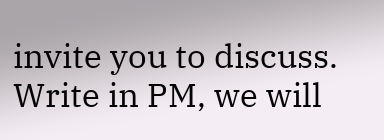invite you to discuss. Write in PM, we will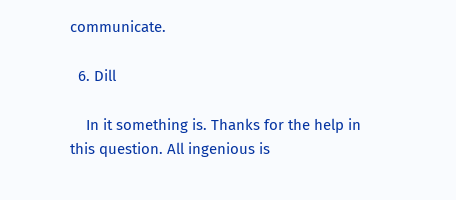communicate.

  6. Dill

    In it something is. Thanks for the help in this question. All ingenious is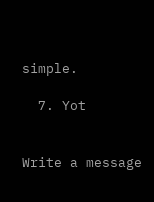simple.

  7. Yot


Write a message